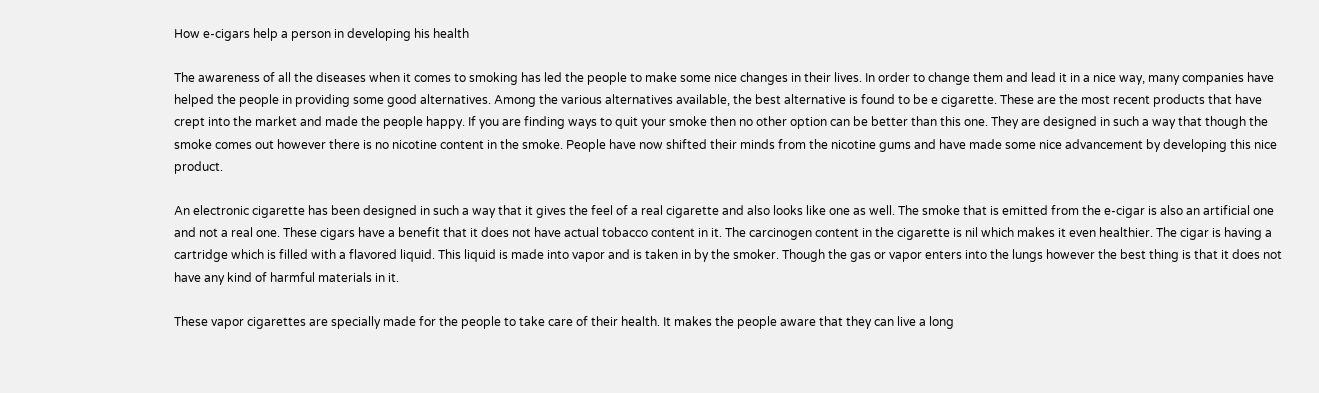How e-cigars help a person in developing his health

The awareness of all the diseases when it comes to smoking has led the people to make some nice changes in their lives. In order to change them and lead it in a nice way, many companies have helped the people in providing some good alternatives. Among the various alternatives available, the best alternative is found to be e cigarette. These are the most recent products that have crept into the market and made the people happy. If you are finding ways to quit your smoke then no other option can be better than this one. They are designed in such a way that though the smoke comes out however there is no nicotine content in the smoke. People have now shifted their minds from the nicotine gums and have made some nice advancement by developing this nice product.

An electronic cigarette has been designed in such a way that it gives the feel of a real cigarette and also looks like one as well. The smoke that is emitted from the e-cigar is also an artificial one and not a real one. These cigars have a benefit that it does not have actual tobacco content in it. The carcinogen content in the cigarette is nil which makes it even healthier. The cigar is having a cartridge which is filled with a flavored liquid. This liquid is made into vapor and is taken in by the smoker. Though the gas or vapor enters into the lungs however the best thing is that it does not have any kind of harmful materials in it.

These vapor cigarettes are specially made for the people to take care of their health. It makes the people aware that they can live a long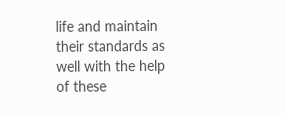life and maintain their standards as well with the help of these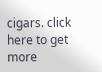cigars. click here to get more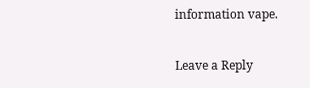information vape.

Leave a Reply